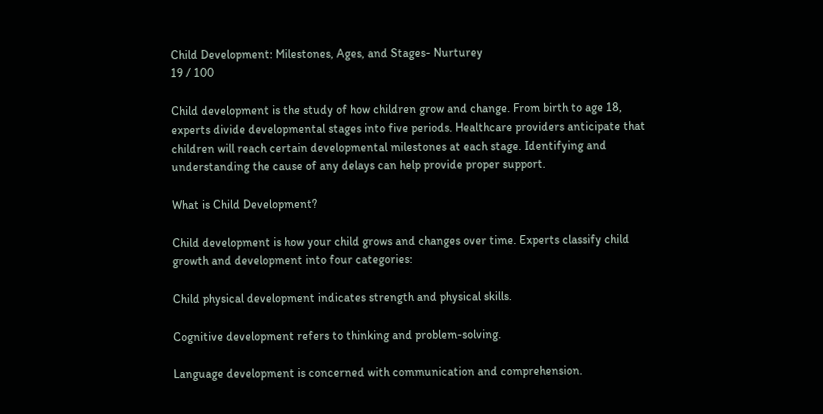Child Development: Milestones, Ages, and Stages- Nurturey
19 / 100

Child development is the study of how children grow and change. From birth to age 18, experts divide developmental stages into five periods. Healthcare providers anticipate that children will reach certain developmental milestones at each stage. Identifying and understanding the cause of any delays can help provide proper support.

What is Child Development?

Child development is how your child grows and changes over time. Experts classify child growth and development into four categories:

Child physical development indicates strength and physical skills.

Cognitive development refers to thinking and problem-solving.

Language development is concerned with communication and comprehension.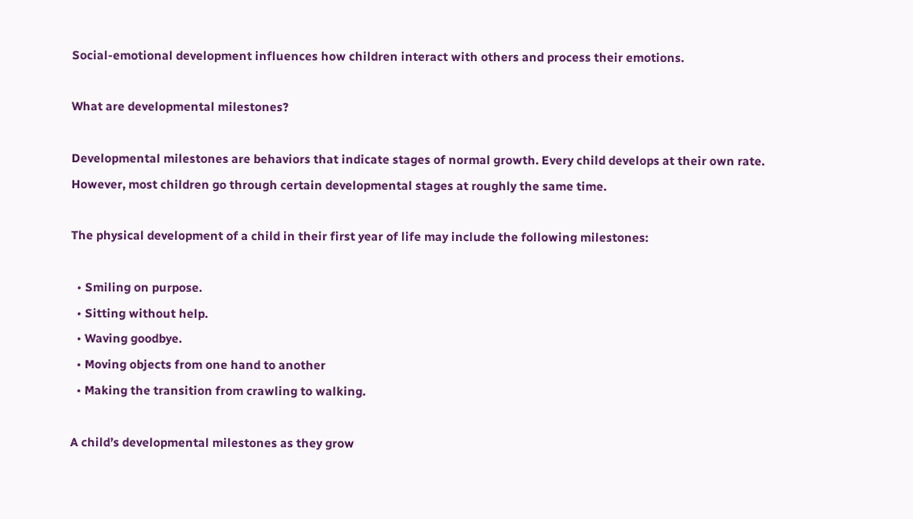Social-emotional development influences how children interact with others and process their emotions.

What are developmental milestones?

Developmental milestones are behaviors that indicate stages of normal growth. Every child develops at their own rate. However, most children go through certain developmental stages at roughly the same time.

The physical development of a child in their first year of life may include the following milestones:

  • Smiling on purpose.
  • Sitting without help.
  • Waving goodbye.
  • Moving objects from one hand to another
  • Making the transition from crawling to walking.

A child’s developmental milestones as they grow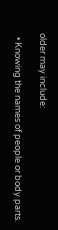older may include:

  • Knowing the names of people or body parts.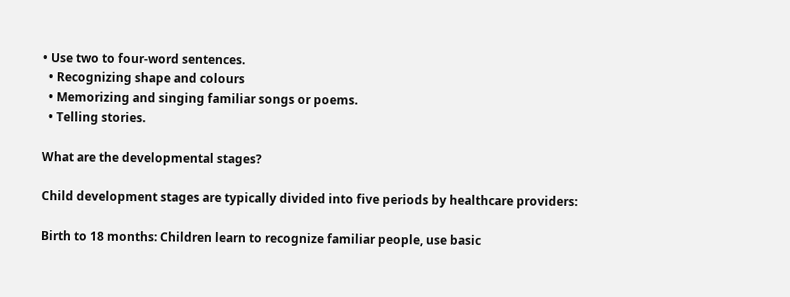• Use two to four-word sentences.
  • Recognizing shape and colours
  • Memorizing and singing familiar songs or poems.
  • Telling stories.

What are the developmental stages?

Child development stages are typically divided into five periods by healthcare providers:

Birth to 18 months: Children learn to recognize familiar people, use basic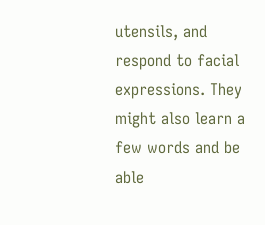utensils, and respond to facial expressions. They might also learn a few words and be able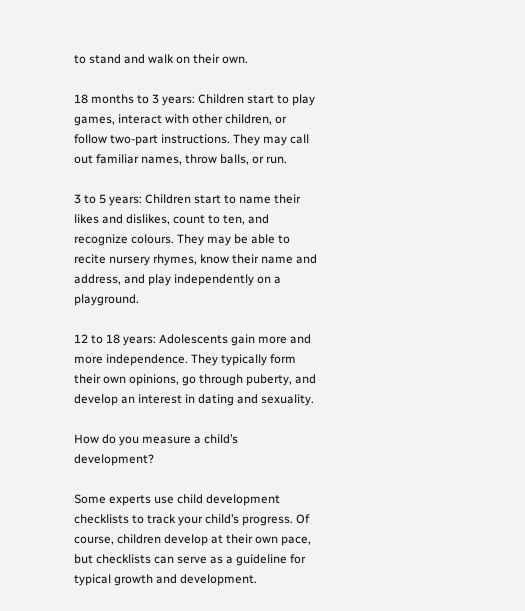to stand and walk on their own.

18 months to 3 years: Children start to play games, interact with other children, or follow two-part instructions. They may call out familiar names, throw balls, or run.

3 to 5 years: Children start to name their likes and dislikes, count to ten, and recognize colours. They may be able to recite nursery rhymes, know their name and address, and play independently on a playground.

12 to 18 years: Adolescents gain more and more independence. They typically form their own opinions, go through puberty, and develop an interest in dating and sexuality.

How do you measure a child’s development?

Some experts use child development checklists to track your child’s progress. Of course, children develop at their own pace, but checklists can serve as a guideline for typical growth and development.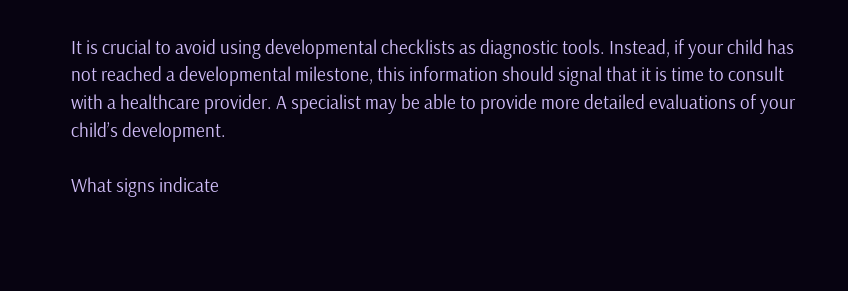It is crucial to avoid using developmental checklists as diagnostic tools. Instead, if your child has not reached a developmental milestone, this information should signal that it is time to consult with a healthcare provider. A specialist may be able to provide more detailed evaluations of your child’s development.

What signs indicate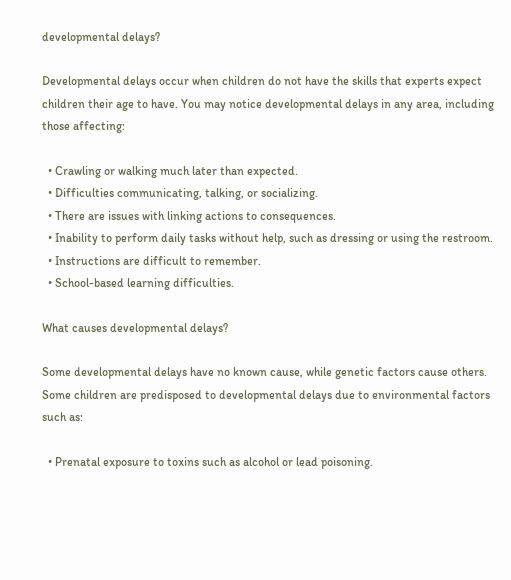developmental delays?

Developmental delays occur when children do not have the skills that experts expect children their age to have. You may notice developmental delays in any area, including those affecting:

  • Crawling or walking much later than expected.
  • Difficulties communicating, talking, or socializing.
  • There are issues with linking actions to consequences.
  • Inability to perform daily tasks without help, such as dressing or using the restroom.
  • Instructions are difficult to remember.
  • School-based learning difficulties.

What causes developmental delays?

Some developmental delays have no known cause, while genetic factors cause others. Some children are predisposed to developmental delays due to environmental factors such as:

  • Prenatal exposure to toxins such as alcohol or lead poisoning.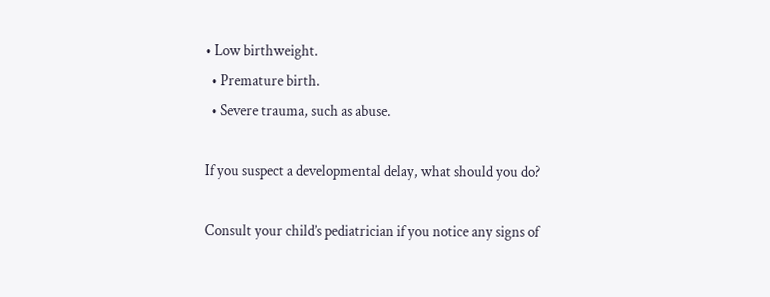• Low birthweight.
  • Premature birth.
  • Severe trauma, such as abuse.

If you suspect a developmental delay, what should you do?

Consult your child’s pediatrician if you notice any signs of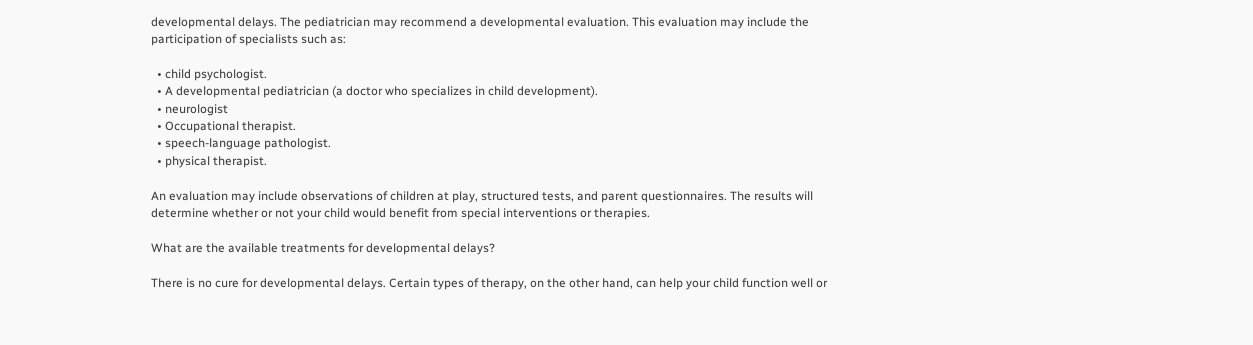developmental delays. The pediatrician may recommend a developmental evaluation. This evaluation may include the participation of specialists such as:

  • child psychologist.
  • A developmental pediatrician (a doctor who specializes in child development).
  • neurologist
  • Occupational therapist.
  • speech-language pathologist.
  • physical therapist.

An evaluation may include observations of children at play, structured tests, and parent questionnaires. The results will determine whether or not your child would benefit from special interventions or therapies.

What are the available treatments for developmental delays?

There is no cure for developmental delays. Certain types of therapy, on the other hand, can help your child function well or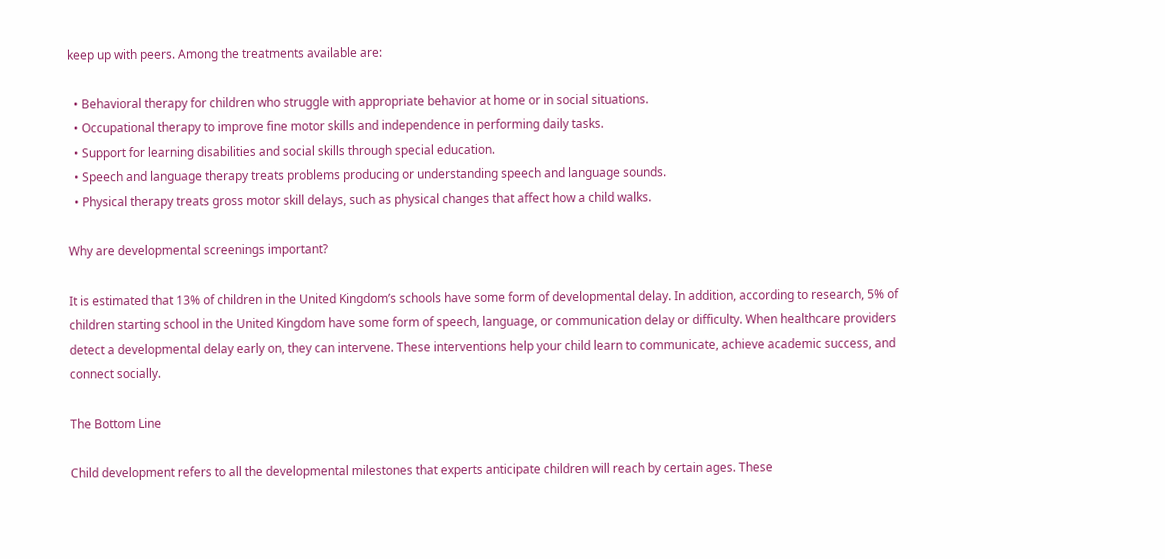keep up with peers. Among the treatments available are:

  • Behavioral therapy for children who struggle with appropriate behavior at home or in social situations.
  • Occupational therapy to improve fine motor skills and independence in performing daily tasks.
  • Support for learning disabilities and social skills through special education.
  • Speech and language therapy treats problems producing or understanding speech and language sounds.
  • Physical therapy treats gross motor skill delays, such as physical changes that affect how a child walks.

Why are developmental screenings important?

It is estimated that 13% of children in the United Kingdom’s schools have some form of developmental delay. In addition, according to research, 5% of children starting school in the United Kingdom have some form of speech, language, or communication delay or difficulty. When healthcare providers detect a developmental delay early on, they can intervene. These interventions help your child learn to communicate, achieve academic success, and connect socially.

The Bottom Line

Child development refers to all the developmental milestones that experts anticipate children will reach by certain ages. These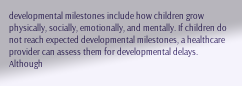developmental milestones include how children grow physically, socially, emotionally, and mentally. If children do not reach expected developmental milestones, a healthcare provider can assess them for developmental delays. Although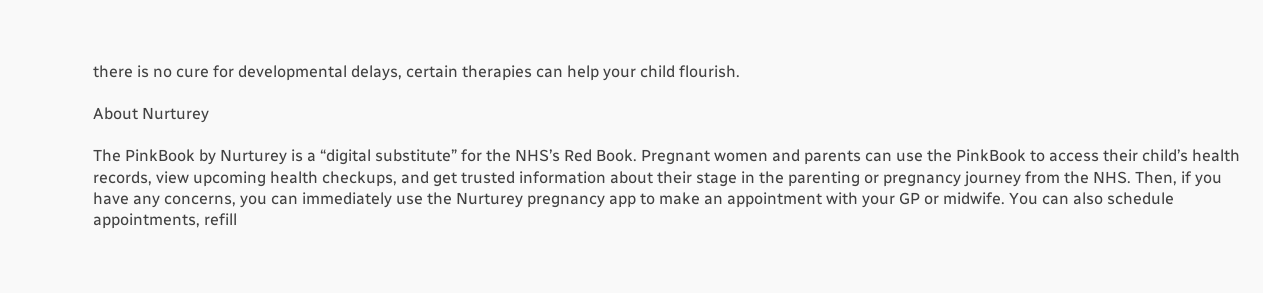there is no cure for developmental delays, certain therapies can help your child flourish.

About Nurturey

The PinkBook by Nurturey is a “digital substitute” for the NHS’s Red Book. Pregnant women and parents can use the PinkBook to access their child’s health records, view upcoming health checkups, and get trusted information about their stage in the parenting or pregnancy journey from the NHS. Then, if you have any concerns, you can immediately use the Nurturey pregnancy app to make an appointment with your GP or midwife. You can also schedule appointments, refill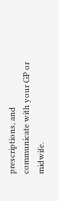prescriptions, and communicate with your GP or midwife.